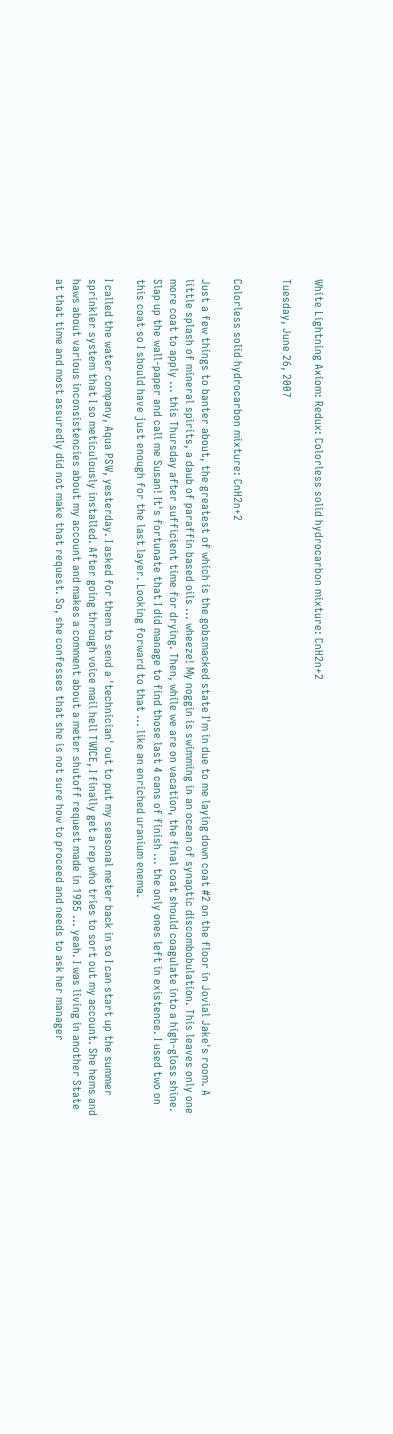White Lightning Axiom: Redux: Colorless solid hydrocarbon mixture: CnH2n+2

Tuesday, June 26, 2007


Colorless solid hydrocarbon mixture: CnH2n+2

Just a few things to banter about, the greatest of which is the gobsmacked state I'm in due to me laying down coat #2 on the floor in Jovial Jake's room. A little splash of mineral spirits, a daub of paraffin based oils ... wheeze! My noggin is swimming in an ocean of synaptic discombobulation. This leaves only one more coat to apply ... this Thursday after sufficient time for drying. Then, while we are on vacation, the final coat should coagulate into a high-gloss shine. Slap up the wall-paper and call me Susan! It's fortunate that I did manage to find those last 4 cans of finish ... the only ones left in existence. I used two on this coat so I should have just enough for the last layer. Looking forward to that ... like an enriched uranium enema.

I called the water company, Aqua PSW, yesterday. I asked for them to send a 'technician' out to put my seasonal meter back in so I can start up the summer sprinkler system that I so meticulously installed. After going through voice mail hell TWICE, I finally get a rep who tries to sort out my account. She hems and haws about various inconsistencies about my account and makes a comment about a meter shutoff request made in 1985 ... yeah. I was living in another State at that time and most assuredly did not make that request. So, she confesses that she is not sure how to proceed and needs to ask her manager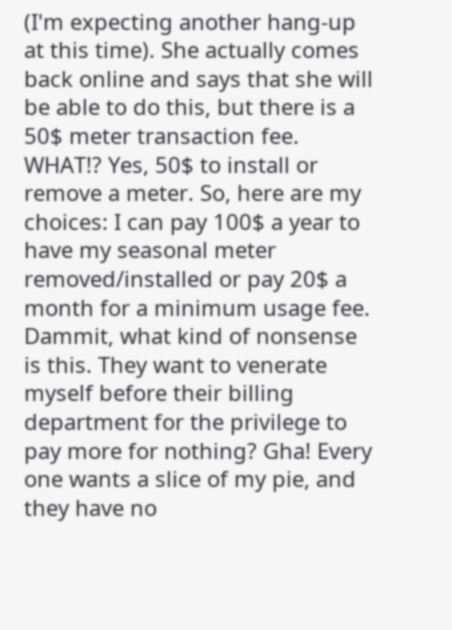(I'm expecting another hang-up at this time). She actually comes back online and says that she will be able to do this, but there is a 50$ meter transaction fee. WHAT!? Yes, 50$ to install or remove a meter. So, here are my choices: I can pay 100$ a year to have my seasonal meter removed/installed or pay 20$ a month for a minimum usage fee. Dammit, what kind of nonsense is this. They want to venerate myself before their billing department for the privilege to pay more for nothing? Gha! Every one wants a slice of my pie, and they have no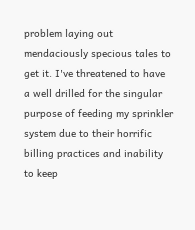problem laying out mendaciously specious tales to get it. I've threatened to have a well drilled for the singular purpose of feeding my sprinkler system due to their horrific billing practices and inability to keep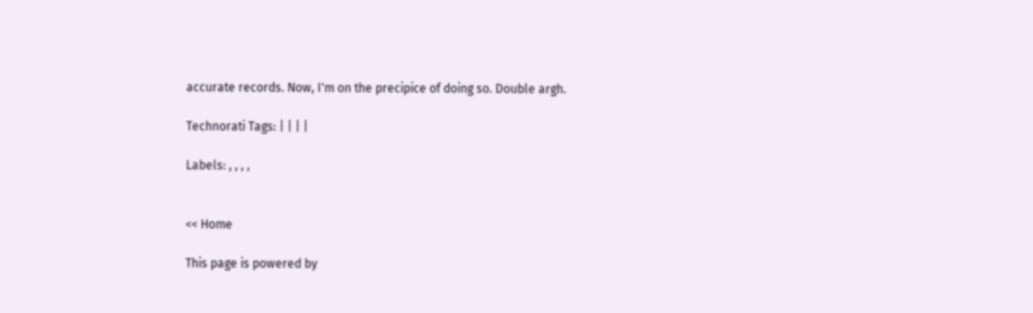accurate records. Now, I'm on the precipice of doing so. Double argh.

Technorati Tags: | | | |

Labels: , , , ,


<< Home

This page is powered by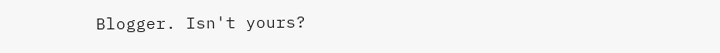Blogger. Isn't yours?